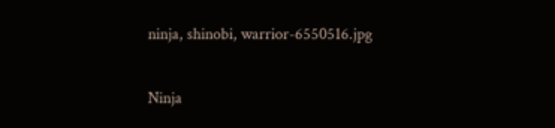ninja, shinobi, warrior-6550516.jpg

Ninja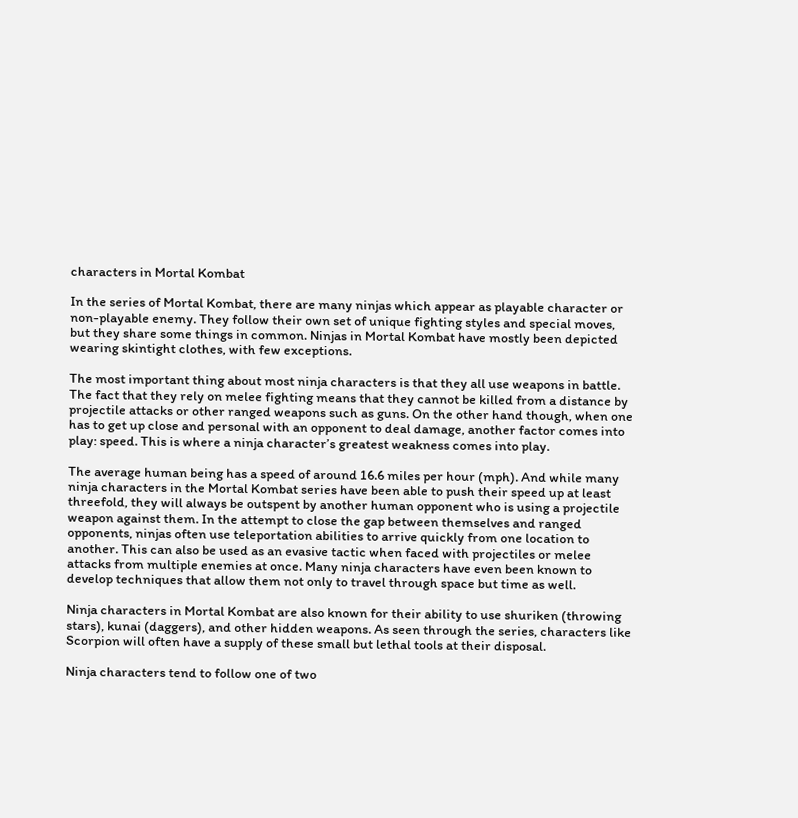characters in Mortal Kombat

In the series of Mortal Kombat, there are many ninjas which appear as playable character or non-playable enemy. They follow their own set of unique fighting styles and special moves, but they share some things in common. Ninjas in Mortal Kombat have mostly been depicted wearing skintight clothes, with few exceptions.

The most important thing about most ninja characters is that they all use weapons in battle. The fact that they rely on melee fighting means that they cannot be killed from a distance by projectile attacks or other ranged weapons such as guns. On the other hand though, when one has to get up close and personal with an opponent to deal damage, another factor comes into play: speed. This is where a ninja character’s greatest weakness comes into play.

The average human being has a speed of around 16.6 miles per hour (mph). And while many ninja characters in the Mortal Kombat series have been able to push their speed up at least threefold, they will always be outspent by another human opponent who is using a projectile weapon against them. In the attempt to close the gap between themselves and ranged opponents, ninjas often use teleportation abilities to arrive quickly from one location to another. This can also be used as an evasive tactic when faced with projectiles or melee attacks from multiple enemies at once. Many ninja characters have even been known to develop techniques that allow them not only to travel through space but time as well.

Ninja characters in Mortal Kombat are also known for their ability to use shuriken (throwing stars), kunai (daggers), and other hidden weapons. As seen through the series, characters like Scorpion will often have a supply of these small but lethal tools at their disposal.

Ninja characters tend to follow one of two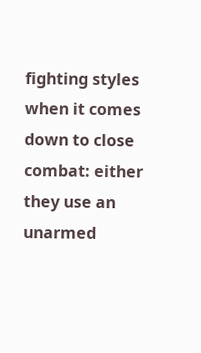fighting styles when it comes down to close combat: either they use an unarmed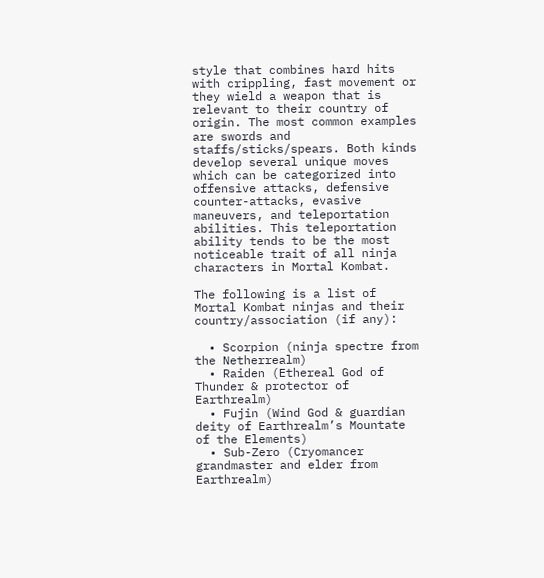style that combines hard hits with crippling, fast movement or they wield a weapon that is relevant to their country of origin. The most common examples are swords and staffs/sticks/spears. Both kinds develop several unique moves which can be categorized into offensive attacks, defensive counter-attacks, evasive maneuvers, and teleportation abilities. This teleportation ability tends to be the most noticeable trait of all ninja characters in Mortal Kombat.

The following is a list of Mortal Kombat ninjas and their country/association (if any):

  • Scorpion (ninja spectre from the Netherrealm)
  • Raiden (Ethereal God of Thunder & protector of Earthrealm)
  • Fujin (Wind God & guardian deity of Earthrealm’s Mountate of the Elements)
  • Sub-Zero (Cryomancer grandmaster and elder from Earthrealm)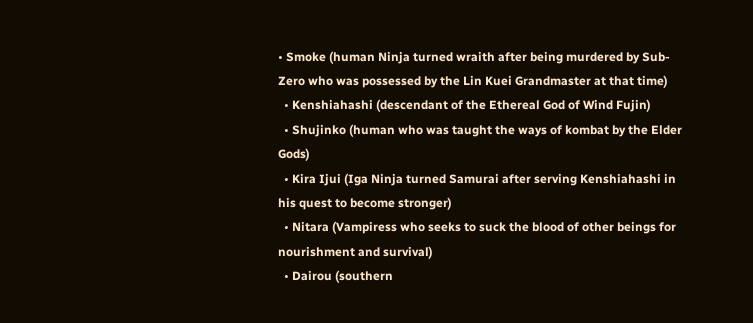• Smoke (human Ninja turned wraith after being murdered by Sub-Zero who was possessed by the Lin Kuei Grandmaster at that time)
  • Kenshiahashi (descendant of the Ethereal God of Wind Fujin)
  • Shujinko (human who was taught the ways of kombat by the Elder Gods)
  • Kira Ijui (Iga Ninja turned Samurai after serving Kenshiahashi in his quest to become stronger)
  • Nitara (Vampiress who seeks to suck the blood of other beings for nourishment and survival)
  • Dairou (southern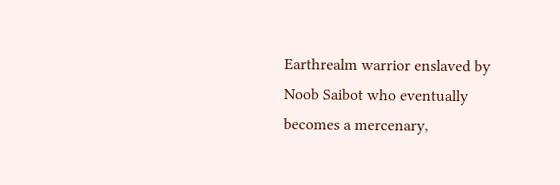Earthrealm warrior enslaved by Noob Saibot who eventually becomes a mercenary,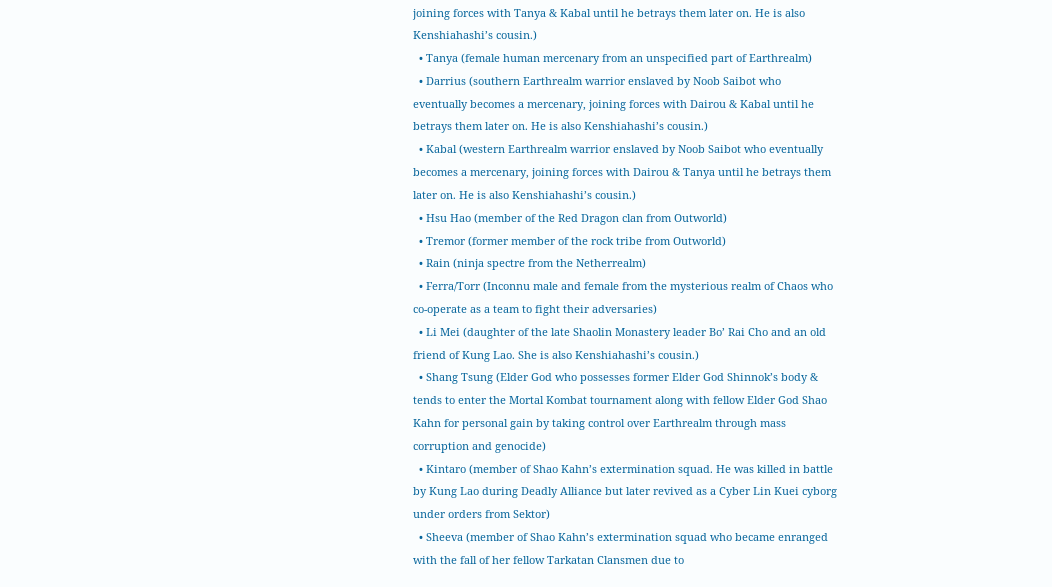joining forces with Tanya & Kabal until he betrays them later on. He is also Kenshiahashi’s cousin.)
  • Tanya (female human mercenary from an unspecified part of Earthrealm)
  • Darrius (southern Earthrealm warrior enslaved by Noob Saibot who eventually becomes a mercenary, joining forces with Dairou & Kabal until he betrays them later on. He is also Kenshiahashi’s cousin.)
  • Kabal (western Earthrealm warrior enslaved by Noob Saibot who eventually becomes a mercenary, joining forces with Dairou & Tanya until he betrays them later on. He is also Kenshiahashi’s cousin.)
  • Hsu Hao (member of the Red Dragon clan from Outworld)
  • Tremor (former member of the rock tribe from Outworld)
  • Rain (ninja spectre from the Netherrealm)
  • Ferra/Torr (Inconnu male and female from the mysterious realm of Chaos who co-operate as a team to fight their adversaries)
  • Li Mei (daughter of the late Shaolin Monastery leader Bo’ Rai Cho and an old friend of Kung Lao. She is also Kenshiahashi’s cousin.)
  • Shang Tsung (Elder God who possesses former Elder God Shinnok’s body & tends to enter the Mortal Kombat tournament along with fellow Elder God Shao Kahn for personal gain by taking control over Earthrealm through mass corruption and genocide)
  • Kintaro (member of Shao Kahn’s extermination squad. He was killed in battle by Kung Lao during Deadly Alliance but later revived as a Cyber Lin Kuei cyborg under orders from Sektor)
  • Sheeva (member of Shao Kahn’s extermination squad who became enranged with the fall of her fellow Tarkatan Clansmen due to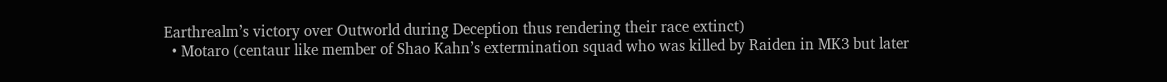Earthrealm’s victory over Outworld during Deception thus rendering their race extinct)
  • Motaro (centaur like member of Shao Kahn’s extermination squad who was killed by Raiden in MK3 but later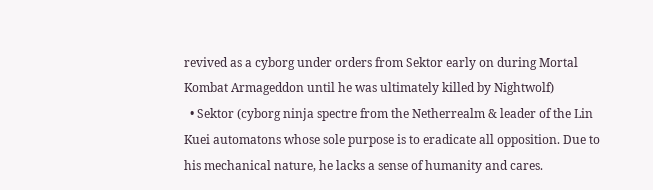revived as a cyborg under orders from Sektor early on during Mortal Kombat Armageddon until he was ultimately killed by Nightwolf)
  • Sektor (cyborg ninja spectre from the Netherrealm & leader of the Lin Kuei automatons whose sole purpose is to eradicate all opposition. Due to his mechanical nature, he lacks a sense of humanity and cares.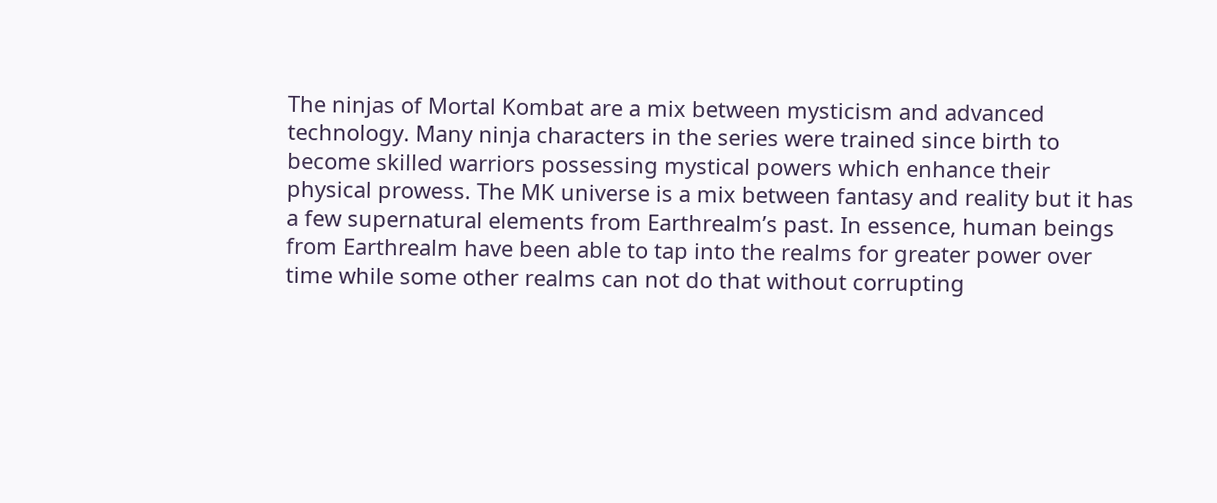The ninjas of Mortal Kombat are a mix between mysticism and advanced technology. Many ninja characters in the series were trained since birth to become skilled warriors possessing mystical powers which enhance their physical prowess. The MK universe is a mix between fantasy and reality but it has a few supernatural elements from Earthrealm’s past. In essence, human beings from Earthrealm have been able to tap into the realms for greater power over time while some other realms can not do that without corrupting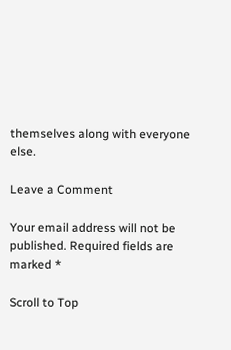themselves along with everyone else.

Leave a Comment

Your email address will not be published. Required fields are marked *

Scroll to Top